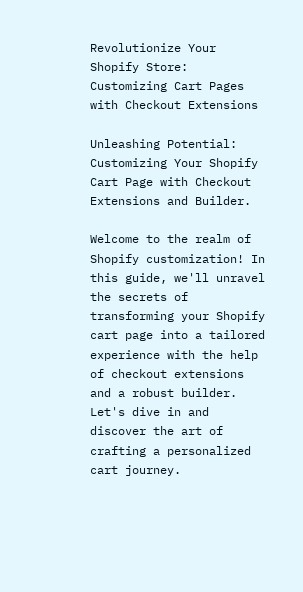Revolutionize Your Shopify Store: Customizing Cart Pages with Checkout Extensions

Unleashing Potential: Customizing Your Shopify Cart Page with Checkout Extensions and Builder.

Welcome to the realm of Shopify customization! In this guide, we'll unravel the secrets of transforming your Shopify cart page into a tailored experience with the help of checkout extensions and a robust builder. Let's dive in and discover the art of crafting a personalized cart journey.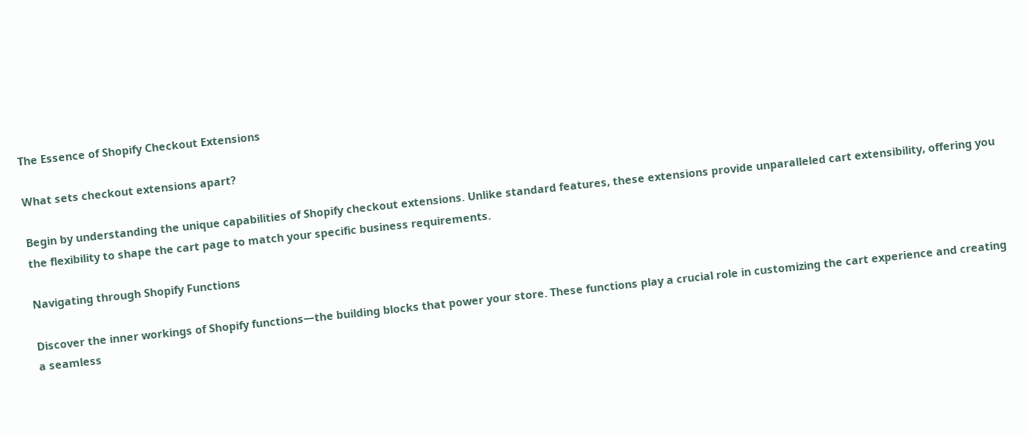The Essence of Shopify Checkout Extensions

What sets checkout extensions apart?

Begin by understanding the unique capabilities of Shopify checkout extensions. Unlike standard features, these extensions provide unparalleled cart extensibility, offering you the flexibility to shape the cart page to match your specific business requirements.

Navigating through Shopify Functions

Discover the inner workings of Shopify functions—the building blocks that power your store. These functions play a crucial role in customizing the cart experience and creating a seamless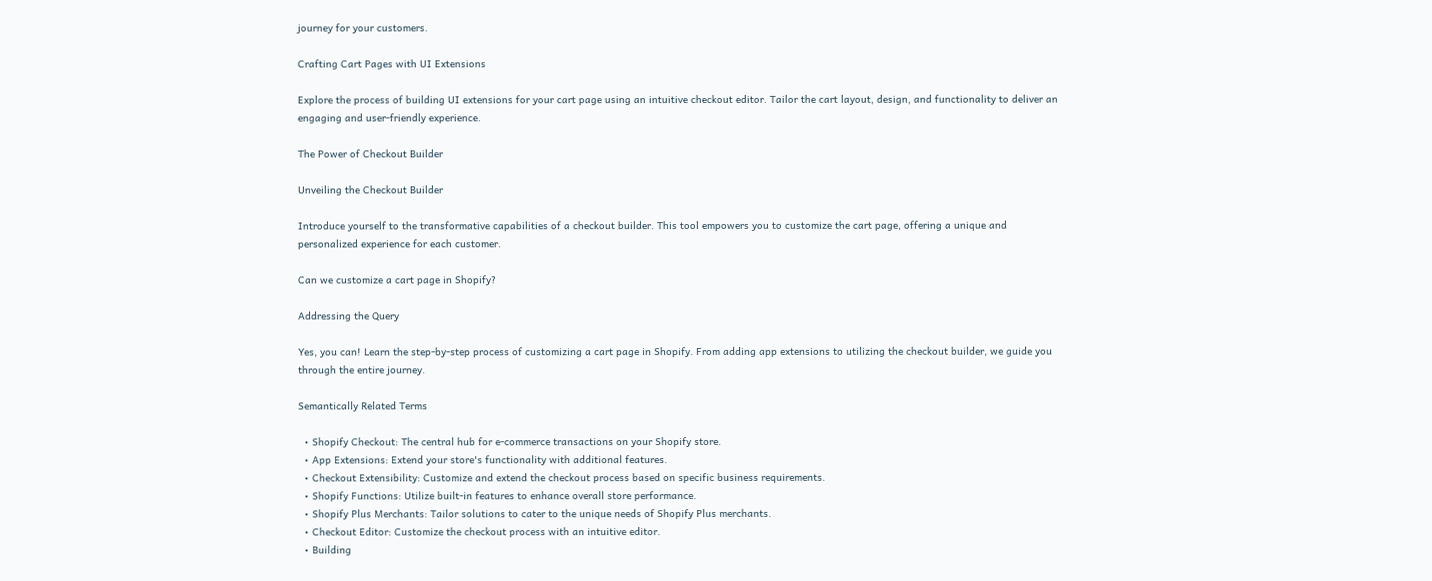journey for your customers.

Crafting Cart Pages with UI Extensions

Explore the process of building UI extensions for your cart page using an intuitive checkout editor. Tailor the cart layout, design, and functionality to deliver an engaging and user-friendly experience.

The Power of Checkout Builder

Unveiling the Checkout Builder

Introduce yourself to the transformative capabilities of a checkout builder. This tool empowers you to customize the cart page, offering a unique and personalized experience for each customer.

Can we customize a cart page in Shopify?

Addressing the Query

Yes, you can! Learn the step-by-step process of customizing a cart page in Shopify. From adding app extensions to utilizing the checkout builder, we guide you through the entire journey.

Semantically Related Terms

  • Shopify Checkout: The central hub for e-commerce transactions on your Shopify store.
  • App Extensions: Extend your store's functionality with additional features.
  • Checkout Extensibility: Customize and extend the checkout process based on specific business requirements.
  • Shopify Functions: Utilize built-in features to enhance overall store performance.
  • Shopify Plus Merchants: Tailor solutions to cater to the unique needs of Shopify Plus merchants.
  • Checkout Editor: Customize the checkout process with an intuitive editor.
  • Building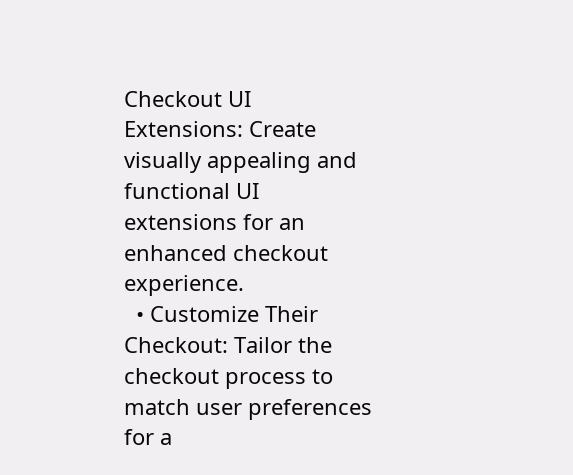Checkout UI Extensions: Create visually appealing and functional UI extensions for an enhanced checkout experience.
  • Customize Their Checkout: Tailor the checkout process to match user preferences for a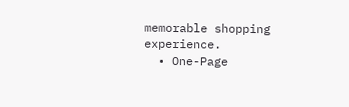memorable shopping experience.
  • One-Page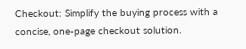Checkout: Simplify the buying process with a concise, one-page checkout solution.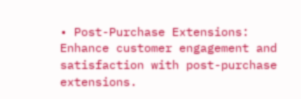• Post-Purchase Extensions: Enhance customer engagement and satisfaction with post-purchase extensions.